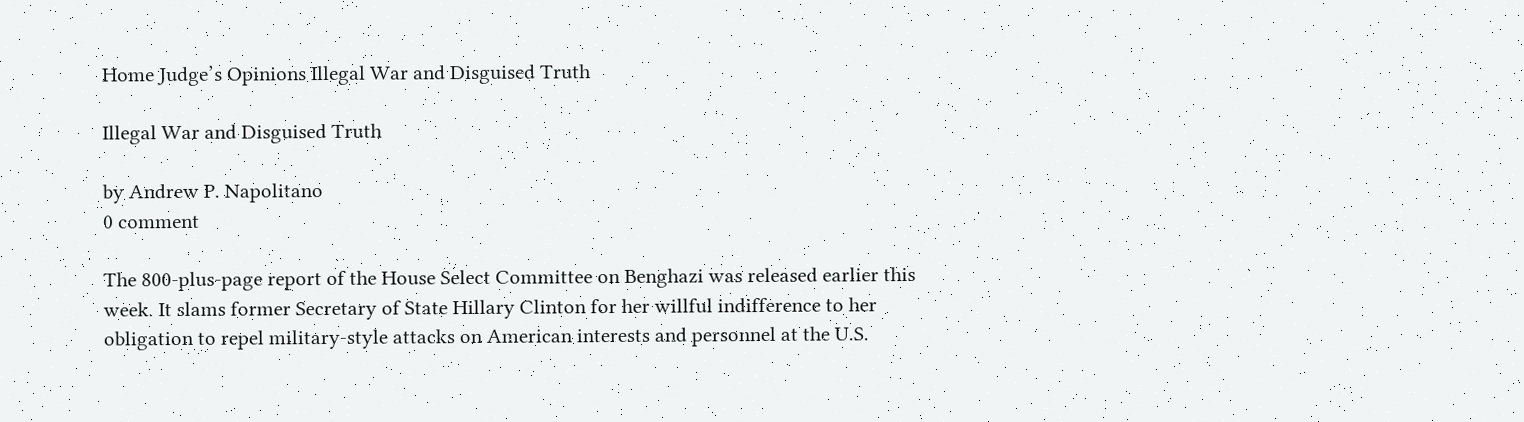Home Judge’s Opinions Illegal War and Disguised Truth

Illegal War and Disguised Truth

by Andrew P. Napolitano
0 comment

The 800-plus-page report of the House Select Committee on Benghazi was released earlier this week. It slams former Secretary of State Hillary Clinton for her willful indifference to her obligation to repel military-style attacks on American interests and personnel at the U.S.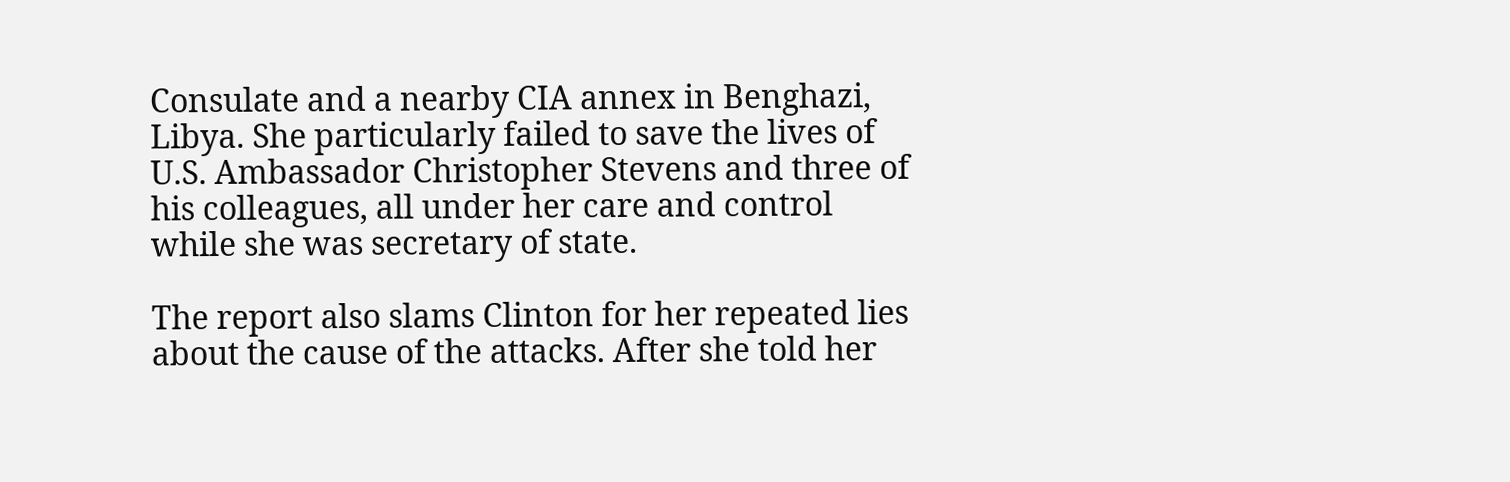Consulate and a nearby CIA annex in Benghazi, Libya. She particularly failed to save the lives of U.S. Ambassador Christopher Stevens and three of his colleagues, all under her care and control while she was secretary of state.

The report also slams Clinton for her repeated lies about the cause of the attacks. After she told her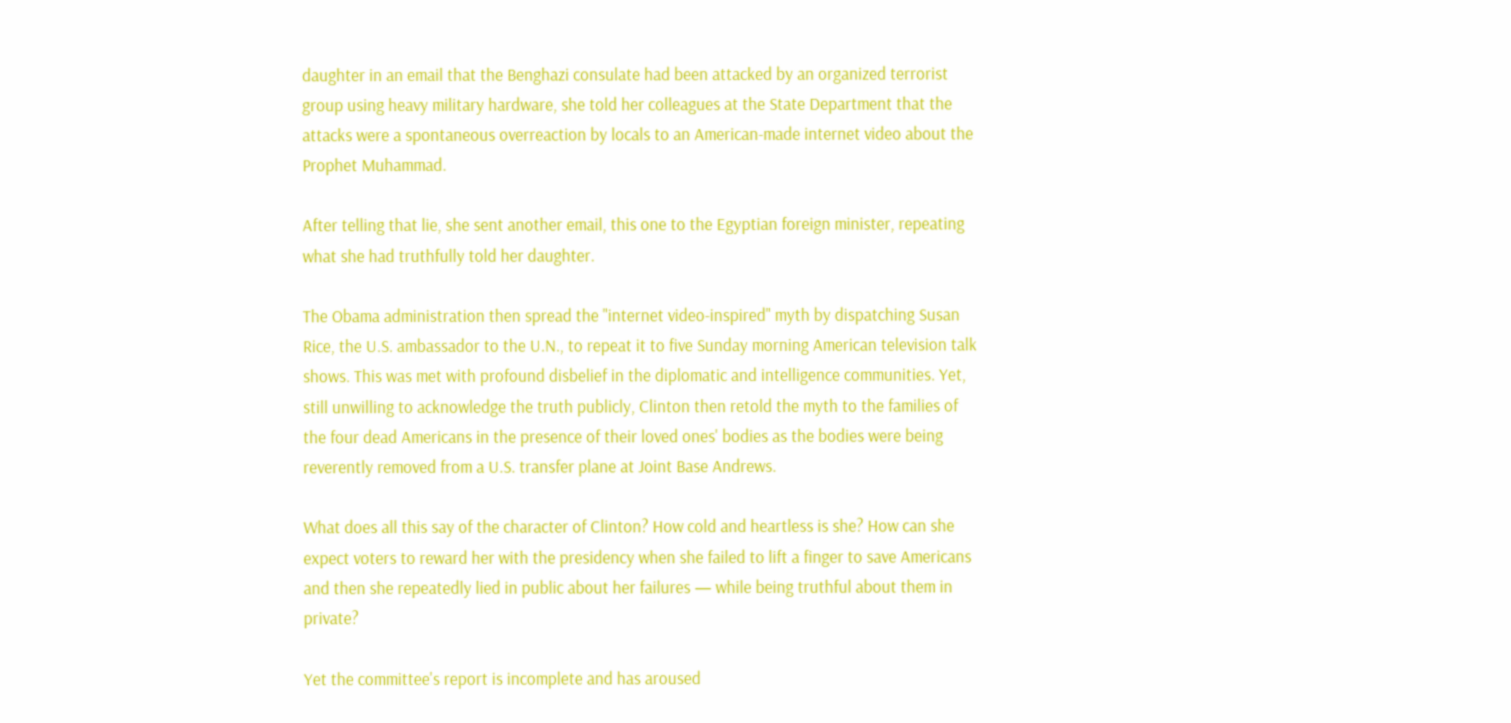daughter in an email that the Benghazi consulate had been attacked by an organized terrorist group using heavy military hardware, she told her colleagues at the State Department that the attacks were a spontaneous overreaction by locals to an American-made internet video about the Prophet Muhammad.

After telling that lie, she sent another email, this one to the Egyptian foreign minister, repeating what she had truthfully told her daughter.

The Obama administration then spread the "internet video-inspired" myth by dispatching Susan Rice, the U.S. ambassador to the U.N., to repeat it to five Sunday morning American television talk shows. This was met with profound disbelief in the diplomatic and intelligence communities. Yet, still unwilling to acknowledge the truth publicly, Clinton then retold the myth to the families of the four dead Americans in the presence of their loved ones' bodies as the bodies were being reverently removed from a U.S. transfer plane at Joint Base Andrews.

What does all this say of the character of Clinton? How cold and heartless is she? How can she expect voters to reward her with the presidency when she failed to lift a finger to save Americans and then she repeatedly lied in public about her failures — while being truthful about them in private?

Yet the committee's report is incomplete and has aroused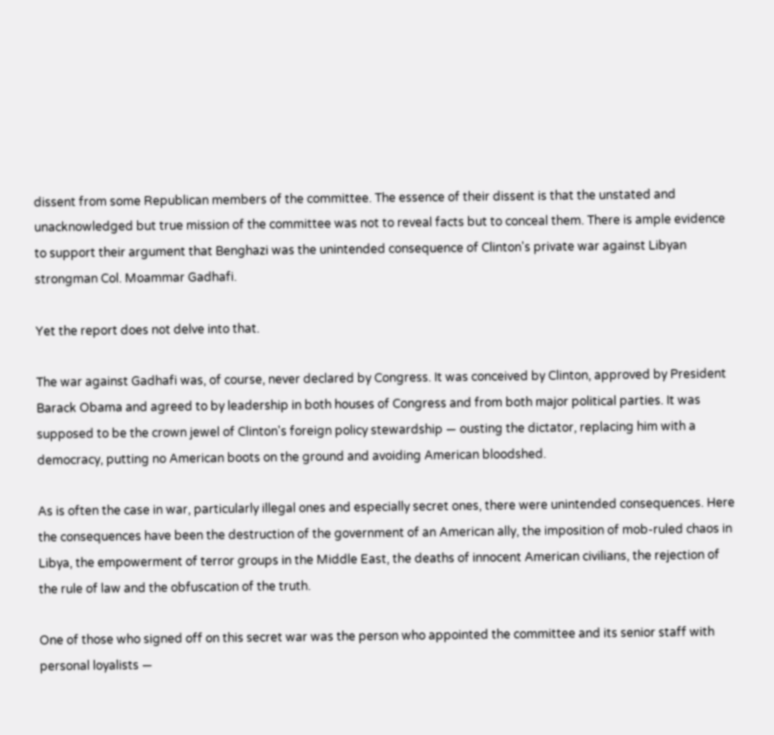dissent from some Republican members of the committee. The essence of their dissent is that the unstated and unacknowledged but true mission of the committee was not to reveal facts but to conceal them. There is ample evidence to support their argument that Benghazi was the unintended consequence of Clinton's private war against Libyan strongman Col. Moammar Gadhafi.

Yet the report does not delve into that.

The war against Gadhafi was, of course, never declared by Congress. It was conceived by Clinton, approved by President Barack Obama and agreed to by leadership in both houses of Congress and from both major political parties. It was supposed to be the crown jewel of Clinton's foreign policy stewardship — ousting the dictator, replacing him with a democracy, putting no American boots on the ground and avoiding American bloodshed.

As is often the case in war, particularly illegal ones and especially secret ones, there were unintended consequences. Here the consequences have been the destruction of the government of an American ally, the imposition of mob-ruled chaos in Libya, the empowerment of terror groups in the Middle East, the deaths of innocent American civilians, the rejection of the rule of law and the obfuscation of the truth.

One of those who signed off on this secret war was the person who appointed the committee and its senior staff with personal loyalists —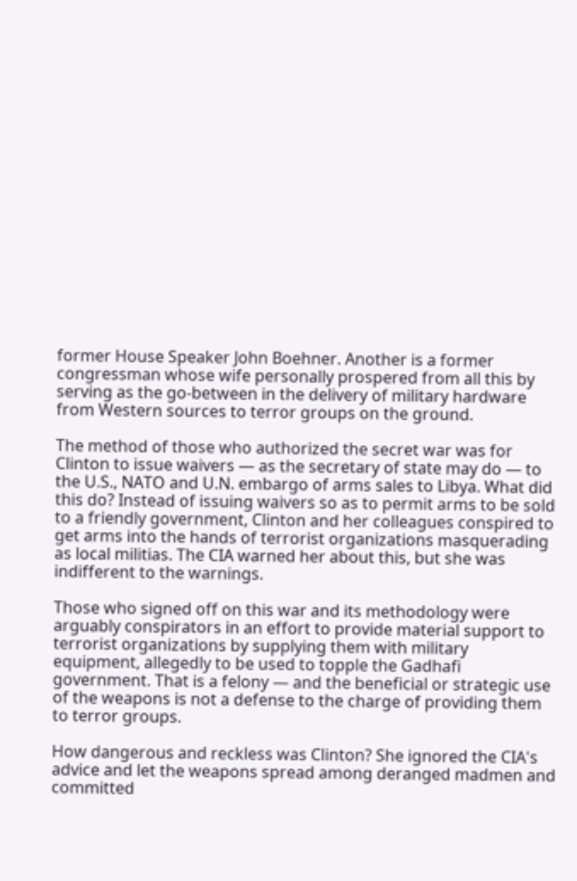former House Speaker John Boehner. Another is a former congressman whose wife personally prospered from all this by serving as the go-between in the delivery of military hardware from Western sources to terror groups on the ground.

The method of those who authorized the secret war was for Clinton to issue waivers — as the secretary of state may do — to the U.S., NATO and U.N. embargo of arms sales to Libya. What did this do? Instead of issuing waivers so as to permit arms to be sold to a friendly government, Clinton and her colleagues conspired to get arms into the hands of terrorist organizations masquerading as local militias. The CIA warned her about this, but she was indifferent to the warnings.

Those who signed off on this war and its methodology were arguably conspirators in an effort to provide material support to terrorist organizations by supplying them with military equipment, allegedly to be used to topple the Gadhafi government. That is a felony — and the beneficial or strategic use of the weapons is not a defense to the charge of providing them to terror groups.

How dangerous and reckless was Clinton? She ignored the CIA's advice and let the weapons spread among deranged madmen and committed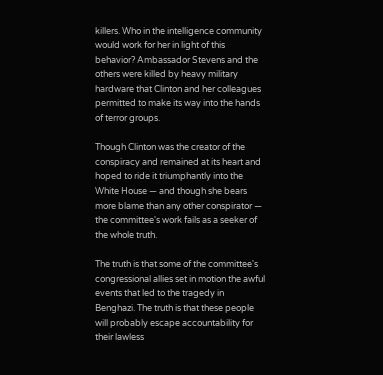killers. Who in the intelligence community would work for her in light of this behavior? Ambassador Stevens and the others were killed by heavy military hardware that Clinton and her colleagues permitted to make its way into the hands of terror groups.

Though Clinton was the creator of the conspiracy and remained at its heart and hoped to ride it triumphantly into the White House — and though she bears more blame than any other conspirator — the committee's work fails as a seeker of the whole truth.

The truth is that some of the committee's congressional allies set in motion the awful events that led to the tragedy in Benghazi. The truth is that these people will probably escape accountability for their lawless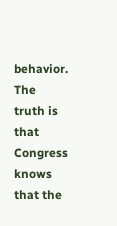behavior. The truth is that Congress knows that the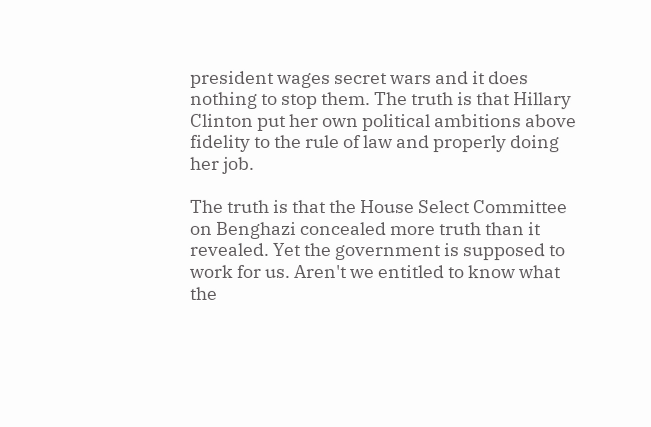president wages secret wars and it does nothing to stop them. The truth is that Hillary Clinton put her own political ambitions above fidelity to the rule of law and properly doing her job.

The truth is that the House Select Committee on Benghazi concealed more truth than it revealed. Yet the government is supposed to work for us. Aren't we entitled to know what the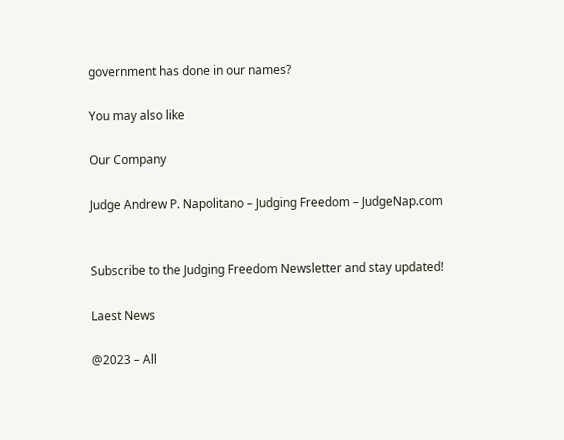government has done in our names?

You may also like

Our Company

Judge Andrew P. Napolitano – Judging Freedom – JudgeNap.com


Subscribe to the Judging Freedom Newsletter and stay updated!

Laest News

@2023 – All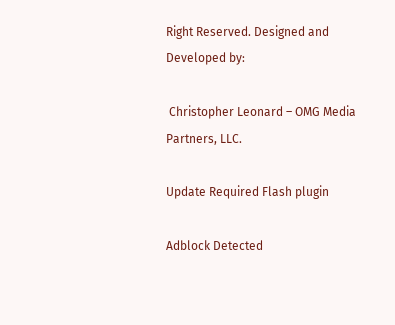Right Reserved. Designed and Developed by:

 Christopher Leonard – OMG Media Partners, LLC.

Update Required Flash plugin

Adblock Detected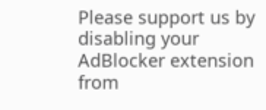Please support us by disabling your AdBlocker extension from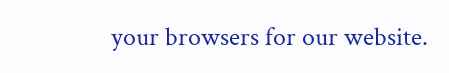your browsers for our website.